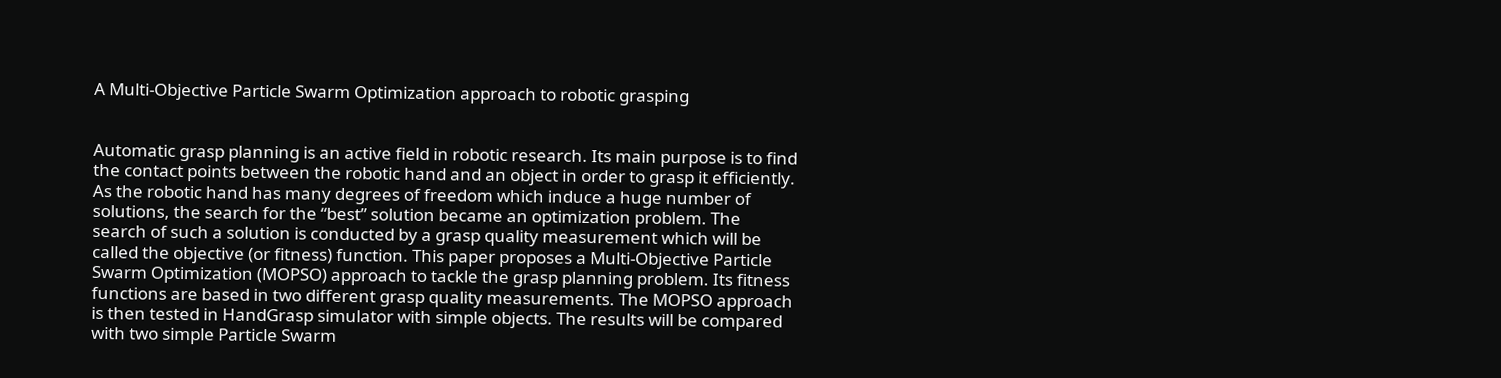A Multi-Objective Particle Swarm Optimization approach to robotic grasping


Automatic grasp planning is an active field in robotic research. Its main purpose is to find the contact points between the robotic hand and an object in order to grasp it efficiently. As the robotic hand has many degrees of freedom which induce a huge number of solutions, the search for the “best” solution became an optimization problem. The search of such a solution is conducted by a grasp quality measurement which will be called the objective (or fitness) function. This paper proposes a Multi-Objective Particle Swarm Optimization (MOPSO) approach to tackle the grasp planning problem. Its fitness functions are based in two different grasp quality measurements. The MOPSO approach is then tested in HandGrasp simulator with simple objects. The results will be compared with two simple Particle Swarm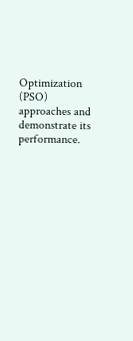Optimization (PSO) approaches and demonstrate its performance.